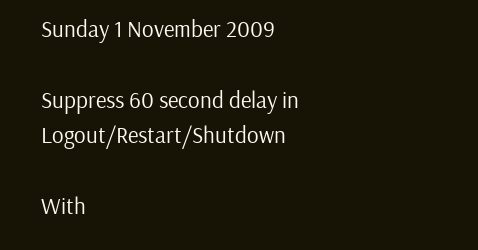Sunday 1 November 2009

Suppress 60 second delay in Logout/Restart/Shutdown

With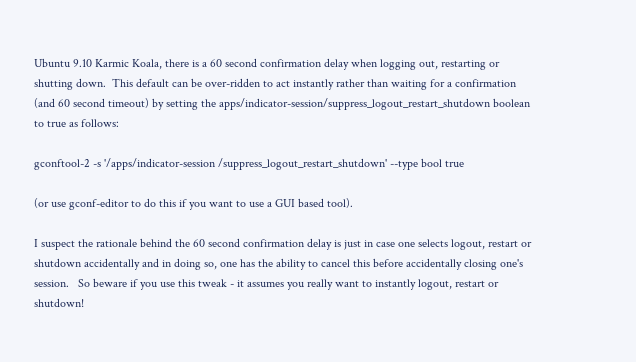Ubuntu 9.10 Karmic Koala, there is a 60 second confirmation delay when logging out, restarting or shutting down.  This default can be over-ridden to act instantly rather than waiting for a confirmation (and 60 second timeout) by setting the apps/indicator-session/suppress_logout_restart_shutdown boolean to true as follows:

gconftool-2 -s '/apps/indicator-session /suppress_logout_restart_shutdown' --type bool true

(or use gconf-editor to do this if you want to use a GUI based tool).

I suspect the rationale behind the 60 second confirmation delay is just in case one selects logout, restart or shutdown accidentally and in doing so, one has the ability to cancel this before accidentally closing one's session.   So beware if you use this tweak - it assumes you really want to instantly logout, restart or shutdown!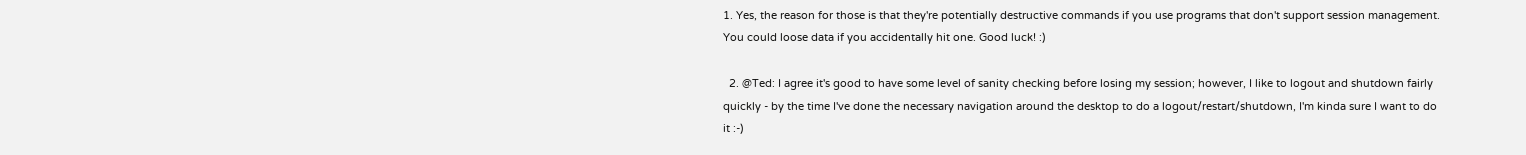1. Yes, the reason for those is that they're potentially destructive commands if you use programs that don't support session management. You could loose data if you accidentally hit one. Good luck! :)

  2. @Ted: I agree it's good to have some level of sanity checking before losing my session; however, I like to logout and shutdown fairly quickly - by the time I've done the necessary navigation around the desktop to do a logout/restart/shutdown, I'm kinda sure I want to do it :-)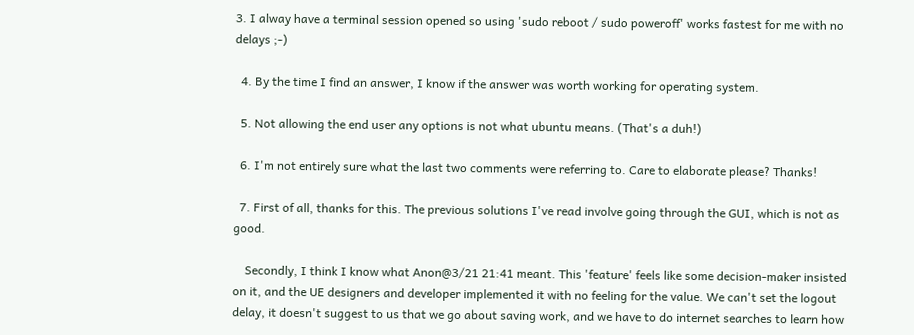3. I alway have a terminal session opened so using 'sudo reboot / sudo poweroff' works fastest for me with no delays ;-)

  4. By the time I find an answer, I know if the answer was worth working for operating system.

  5. Not allowing the end user any options is not what ubuntu means. (That's a duh!)

  6. I'm not entirely sure what the last two comments were referring to. Care to elaborate please? Thanks!

  7. First of all, thanks for this. The previous solutions I've read involve going through the GUI, which is not as good.

    Secondly, I think I know what Anon@3/21 21:41 meant. This 'feature' feels like some decision-maker insisted on it, and the UE designers and developer implemented it with no feeling for the value. We can't set the logout delay, it doesn't suggest to us that we go about saving work, and we have to do internet searches to learn how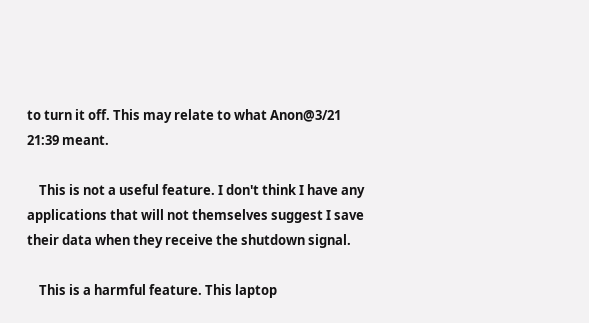to turn it off. This may relate to what Anon@3/21 21:39 meant.

    This is not a useful feature. I don't think I have any applications that will not themselves suggest I save their data when they receive the shutdown signal.

    This is a harmful feature. This laptop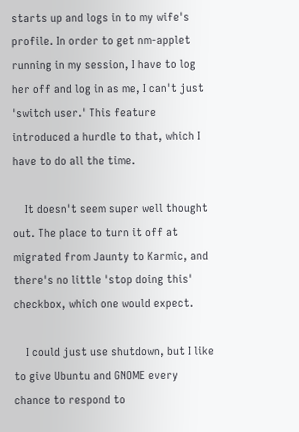starts up and logs in to my wife's profile. In order to get nm-applet running in my session, I have to log her off and log in as me, I can't just 'switch user.' This feature introduced a hurdle to that, which I have to do all the time.

    It doesn't seem super well thought out. The place to turn it off at migrated from Jaunty to Karmic, and there's no little 'stop doing this' checkbox, which one would expect.

    I could just use shutdown, but I like to give Ubuntu and GNOME every chance to respond to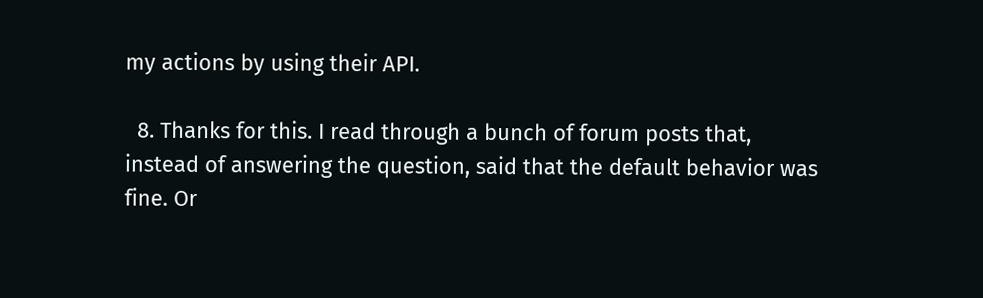my actions by using their API.

  8. Thanks for this. I read through a bunch of forum posts that, instead of answering the question, said that the default behavior was fine. Or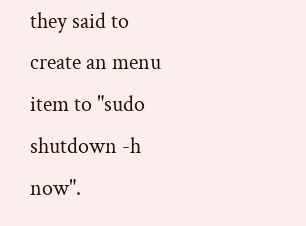they said to create an menu item to "sudo shutdown -h now".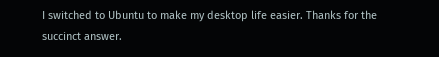I switched to Ubuntu to make my desktop life easier. Thanks for the succinct answer.